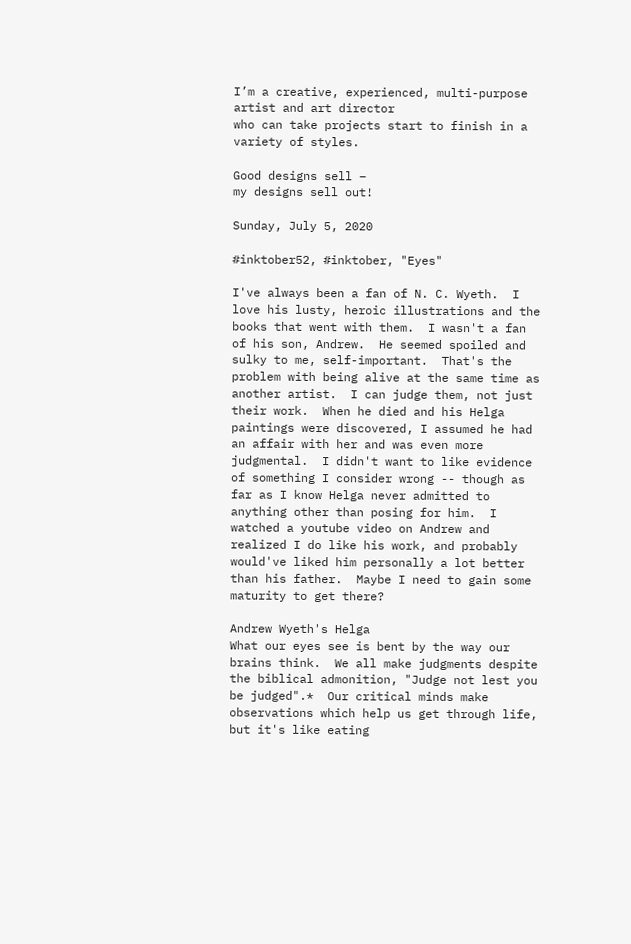I’m a creative, experienced, multi-purpose artist and art director
who can take projects start to finish in a variety of styles.

Good designs sell –
my designs sell out!

Sunday, July 5, 2020

#inktober52, #inktober, "Eyes"

I've always been a fan of N. C. Wyeth.  I love his lusty, heroic illustrations and the books that went with them.  I wasn't a fan of his son, Andrew.  He seemed spoiled and sulky to me, self-important.  That's the problem with being alive at the same time as another artist.  I can judge them, not just their work.  When he died and his Helga paintings were discovered, I assumed he had an affair with her and was even more judgmental.  I didn't want to like evidence of something I consider wrong -- though as far as I know Helga never admitted to anything other than posing for him.  I watched a youtube video on Andrew and realized I do like his work, and probably would've liked him personally a lot better than his father.  Maybe I need to gain some maturity to get there?

Andrew Wyeth's Helga
What our eyes see is bent by the way our brains think.  We all make judgments despite the biblical admonition, "Judge not lest you be judged".*  Our critical minds make observations which help us get through life, but it's like eating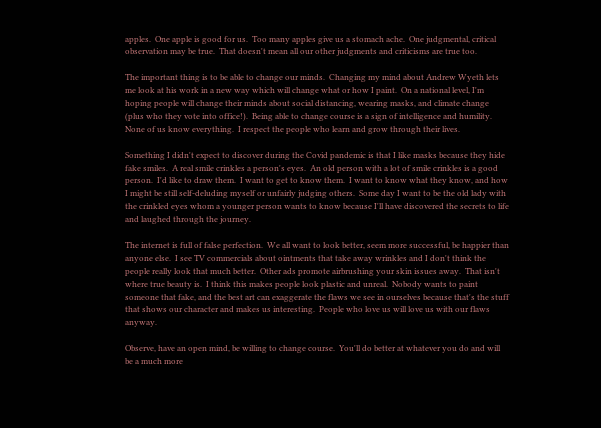apples.  One apple is good for us.  Too many apples give us a stomach ache.  One judgmental, critical observation may be true.  That doesn't mean all our other judgments and criticisms are true too.

The important thing is to be able to change our minds.  Changing my mind about Andrew Wyeth lets me look at his work in a new way which will change what or how I paint.  On a national level, I'm hoping people will change their minds about social distancing, wearing masks, and climate change (plus who they vote into office!).  Being able to change course is a sign of intelligence and humility.  None of us know everything.  I respect the people who learn and grow through their lives.

Something I didn't expect to discover during the Covid pandemic is that I like masks because they hide fake smiles.  A real smile crinkles a person's eyes.  An old person with a lot of smile crinkles is a good person.  I'd like to draw them.  I want to get to know them.  I want to know what they know, and how I might be still self-deluding myself or unfairly judging others.  Some day I want to be the old lady with the crinkled eyes whom a younger person wants to know because I'll have discovered the secrets to life and laughed through the journey.

The internet is full of false perfection.  We all want to look better, seem more successful, be happier than anyone else.  I see TV commercials about ointments that take away wrinkles and I don't think the people really look that much better.  Other ads promote airbrushing your skin issues away.  That isn't where true beauty is.  I think this makes people look plastic and unreal.  Nobody wants to paint someone that fake, and the best art can exaggerate the flaws we see in ourselves because that's the stuff that shows our character and makes us interesting.  People who love us will love us with our flaws anyway.

Observe, have an open mind, be willing to change course.  You'll do better at whatever you do and will be a much more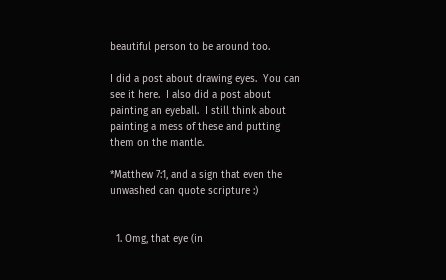beautiful person to be around too.

I did a post about drawing eyes.  You can see it here.  I also did a post about painting an eyeball.  I still think about painting a mess of these and putting them on the mantle.

*Matthew 7:1, and a sign that even the unwashed can quote scripture :)


  1. Omg, that eye (in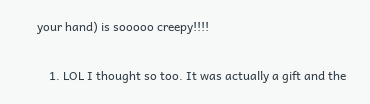your hand) is sooooo creepy!!!!

    1. LOL I thought so too. It was actually a gift and the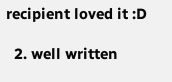recipient loved it :D

  2. well written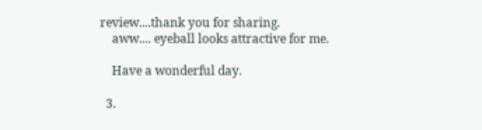review....thank you for sharing.
    aww.... eyeball looks attractive for me.

    Have a wonderful day.

  3.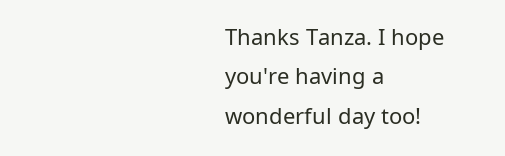Thanks Tanza. I hope you're having a wonderful day too!